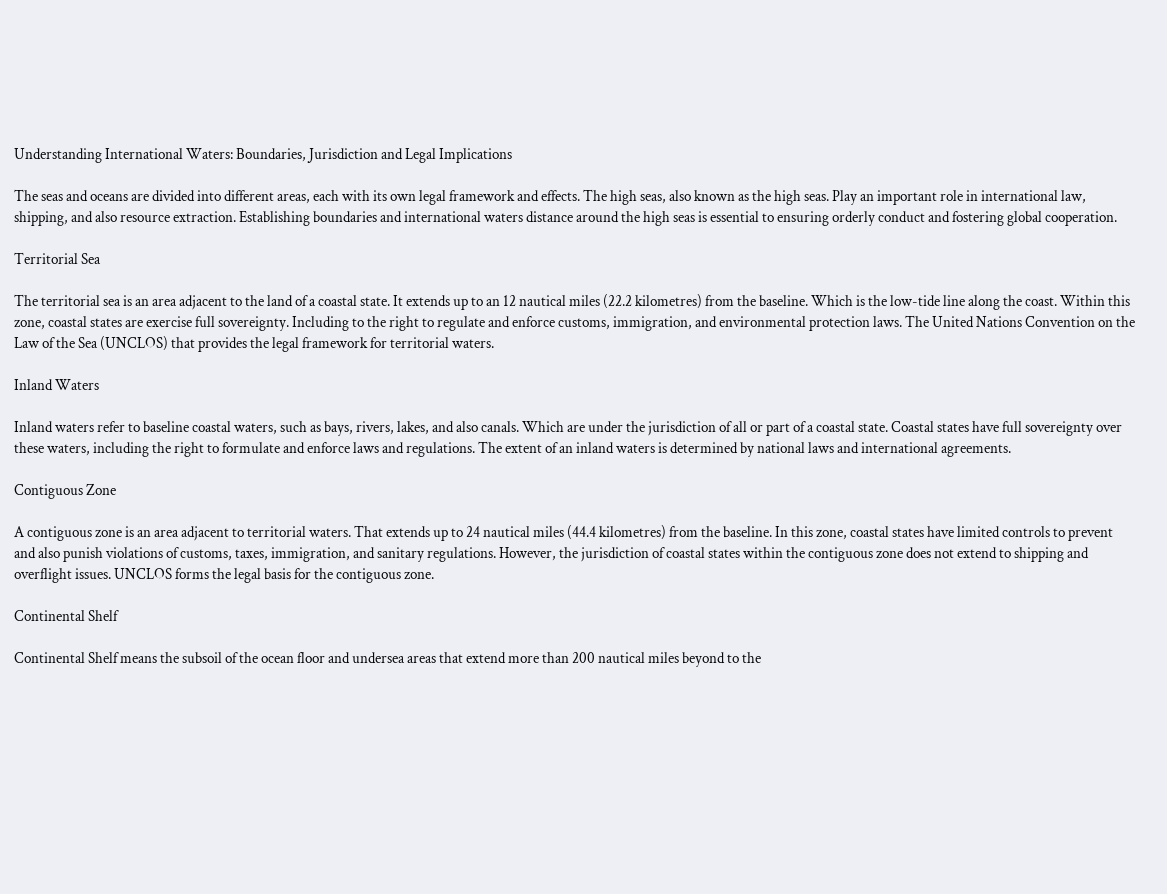Understanding International Waters: Boundaries, Jurisdiction and Legal Implications

The seas and oceans are divided into different areas, each with its own legal framework and effects. The high seas, also known as the high seas. Play an important role in international law, shipping, and also resource extraction. Establishing boundaries and international waters distance around the high seas is essential to ensuring orderly conduct and fostering global cooperation.

Territorial Sea

The territorial sea is an area adjacent to the land of a coastal state. It extends up to an 12 nautical miles (22.2 kilometres) from the baseline. Which is the low-tide line along the coast. Within this zone, coastal states are exercise full sovereignty. Including to the right to regulate and enforce customs, immigration, and environmental protection laws. The United Nations Convention on the Law of the Sea (UNCLOS) that provides the legal framework for territorial waters.

Inland Waters

Inland waters refer to baseline coastal waters, such as bays, rivers, lakes, and also canals. Which are under the jurisdiction of all or part of a coastal state. Coastal states have full sovereignty over these waters, including the right to formulate and enforce laws and regulations. The extent of an inland waters is determined by national laws and international agreements.

Contiguous Zone

A contiguous zone is an area adjacent to territorial waters. That extends up to 24 nautical miles (44.4 kilometres) from the baseline. In this zone, coastal states have limited controls to prevent and also punish violations of customs, taxes, immigration, and sanitary regulations. However, the jurisdiction of coastal states within the contiguous zone does not extend to shipping and overflight issues. UNCLOS forms the legal basis for the contiguous zone.

Continental Shelf

Continental Shelf means the subsoil of the ocean floor and undersea areas that extend more than 200 nautical miles beyond to the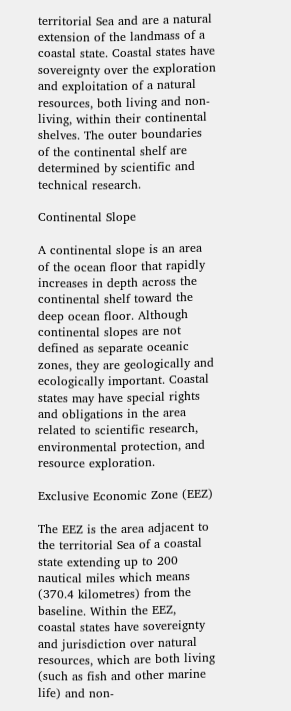territorial Sea and are a natural extension of the landmass of a coastal state. Coastal states have sovereignty over the exploration and exploitation of a natural resources, both living and non-living, within their continental shelves. The outer boundaries of the continental shelf are determined by scientific and technical research.

Continental Slope

A continental slope is an area of the ocean floor that rapidly increases in depth across the continental shelf toward the deep ocean floor. Although continental slopes are not defined as separate oceanic zones, they are geologically and ecologically important. Coastal states may have special rights and obligations in the area related to scientific research, environmental protection, and resource exploration.

Exclusive Economic Zone (EEZ)

The EEZ is the area adjacent to the territorial Sea of a coastal state extending up to 200 nautical miles which means (370.4 kilometres) from the baseline. Within the EEZ, coastal states have sovereignty and jurisdiction over natural resources, which are both living (such as fish and other marine life) and non-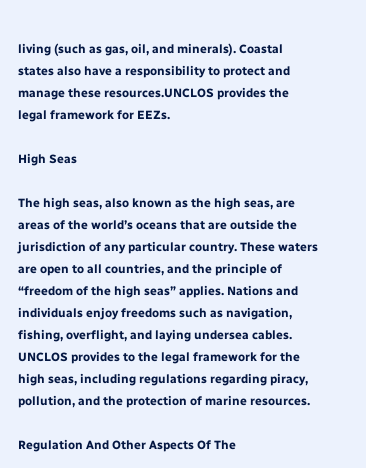living (such as gas, oil, and minerals). Coastal states also have a responsibility to protect and manage these resources.UNCLOS provides the legal framework for EEZs.

High Seas

The high seas, also known as the high seas, are areas of the world’s oceans that are outside the jurisdiction of any particular country. These waters are open to all countries, and the principle of “freedom of the high seas” applies. Nations and individuals enjoy freedoms such as navigation, fishing, overflight, and laying undersea cables. UNCLOS provides to the legal framework for the high seas, including regulations regarding piracy, pollution, and the protection of marine resources.

Regulation And Other Aspects Of The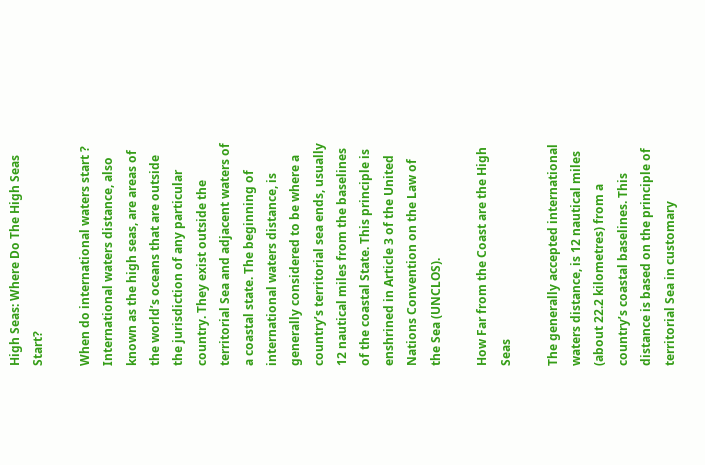High Seas: Where Do The High Seas Start?

When do international waters start ? International waters distance, also known as the high seas, are areas of the world’s oceans that are outside the jurisdiction of any particular country. They exist outside the territorial Sea and adjacent waters of a coastal state. The beginning of international waters distance, is generally considered to be where a country’s territorial sea ends, usually 12 nautical miles from the baselines of the coastal State. This principle is enshrined in Article 3 of the United Nations Convention on the Law of the Sea (UNCLOS).

How Far from the Coast are the High Seas

The generally accepted international waters distance, is 12 nautical miles (about 22.2 kilometres) from a country’s coastal baselines. This distance is based on the principle of territorial Sea in customary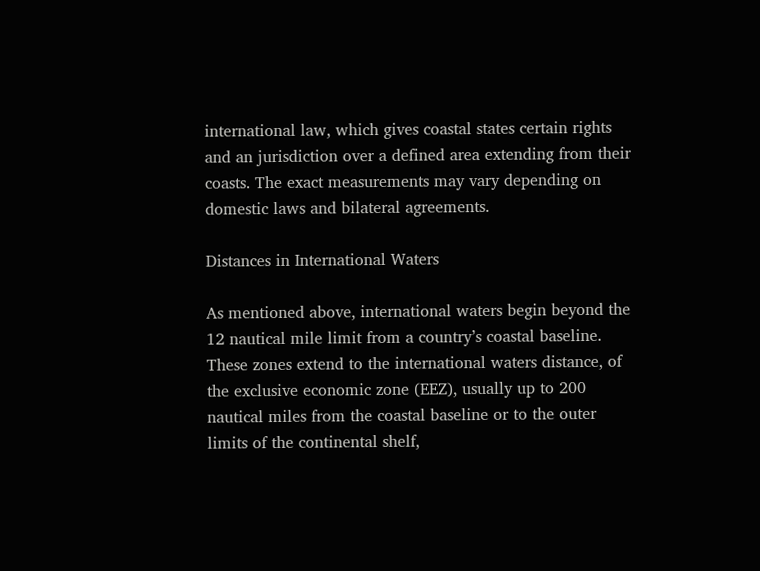international law, which gives coastal states certain rights and an jurisdiction over a defined area extending from their coasts. The exact measurements may vary depending on domestic laws and bilateral agreements.

Distances in International Waters

As mentioned above, international waters begin beyond the 12 nautical mile limit from a country’s coastal baseline. These zones extend to the international waters distance, of the exclusive economic zone (EEZ), usually up to 200 nautical miles from the coastal baseline or to the outer limits of the continental shelf,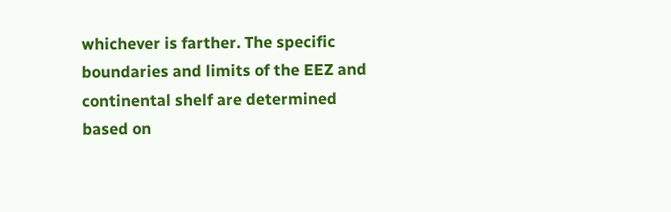whichever is farther. The specific boundaries and limits of the EEZ and continental shelf are determined based on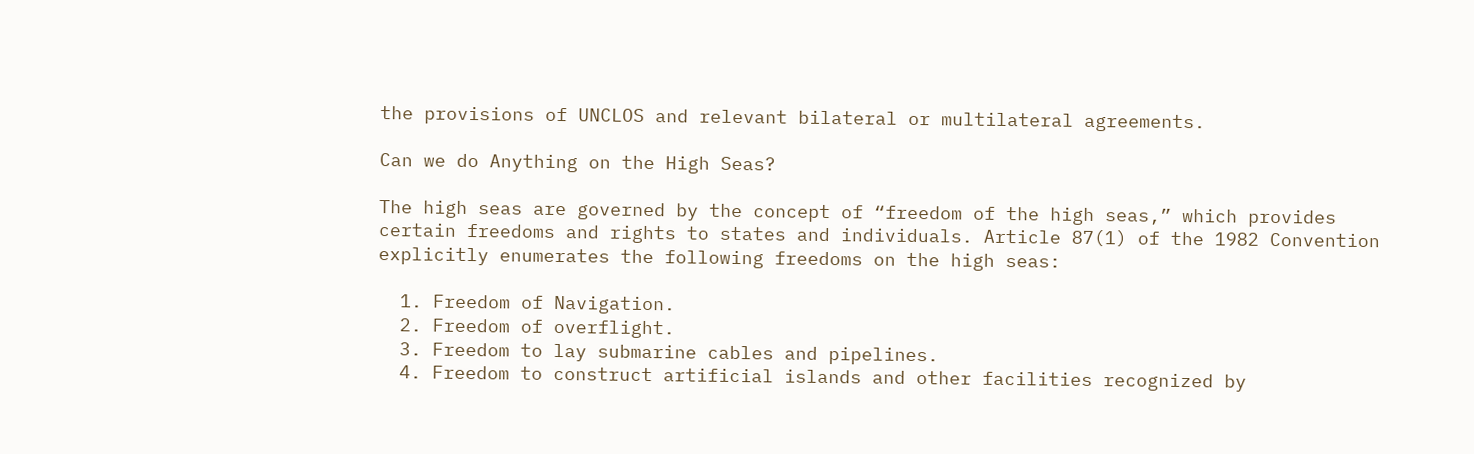the provisions of UNCLOS and relevant bilateral or multilateral agreements.

Can we do Anything on the High Seas?

The high seas are governed by the concept of “freedom of the high seas,” which provides certain freedoms and rights to states and individuals. Article 87(1) of the 1982 Convention explicitly enumerates the following freedoms on the high seas:

  1. Freedom of Navigation.
  2. Freedom of overflight.
  3. Freedom to lay submarine cables and pipelines.
  4. Freedom to construct artificial islands and other facilities recognized by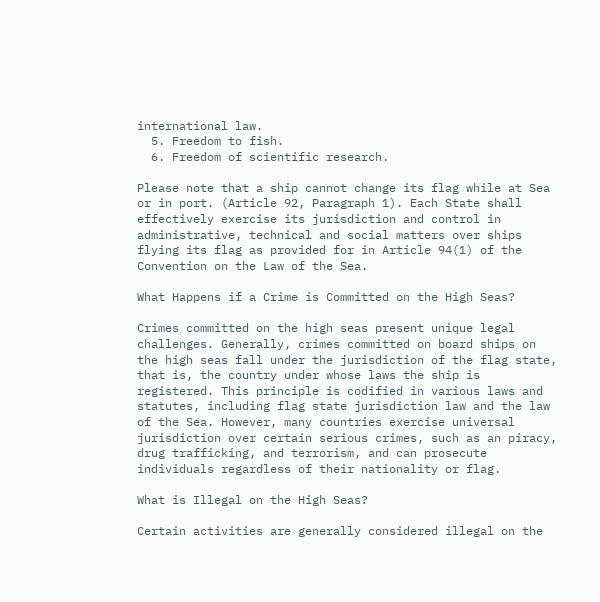international law.
  5. Freedom to fish.
  6. Freedom of scientific research.

Please note that a ship cannot change its flag while at Sea or in port. (Article 92, Paragraph 1). Each State shall effectively exercise its jurisdiction and control in administrative, technical and social matters over ships flying its flag as provided for in Article 94(1) of the Convention on the Law of the Sea.

What Happens if a Crime is Committed on the High Seas?

Crimes committed on the high seas present unique legal challenges. Generally, crimes committed on board ships on the high seas fall under the jurisdiction of the flag state, that is, the country under whose laws the ship is registered. This principle is codified in various laws and statutes, including flag state jurisdiction law and the law of the Sea. However, many countries exercise universal jurisdiction over certain serious crimes, such as an piracy, drug trafficking, and terrorism, and can prosecute individuals regardless of their nationality or flag.

What is Illegal on the High Seas?

Certain activities are generally considered illegal on the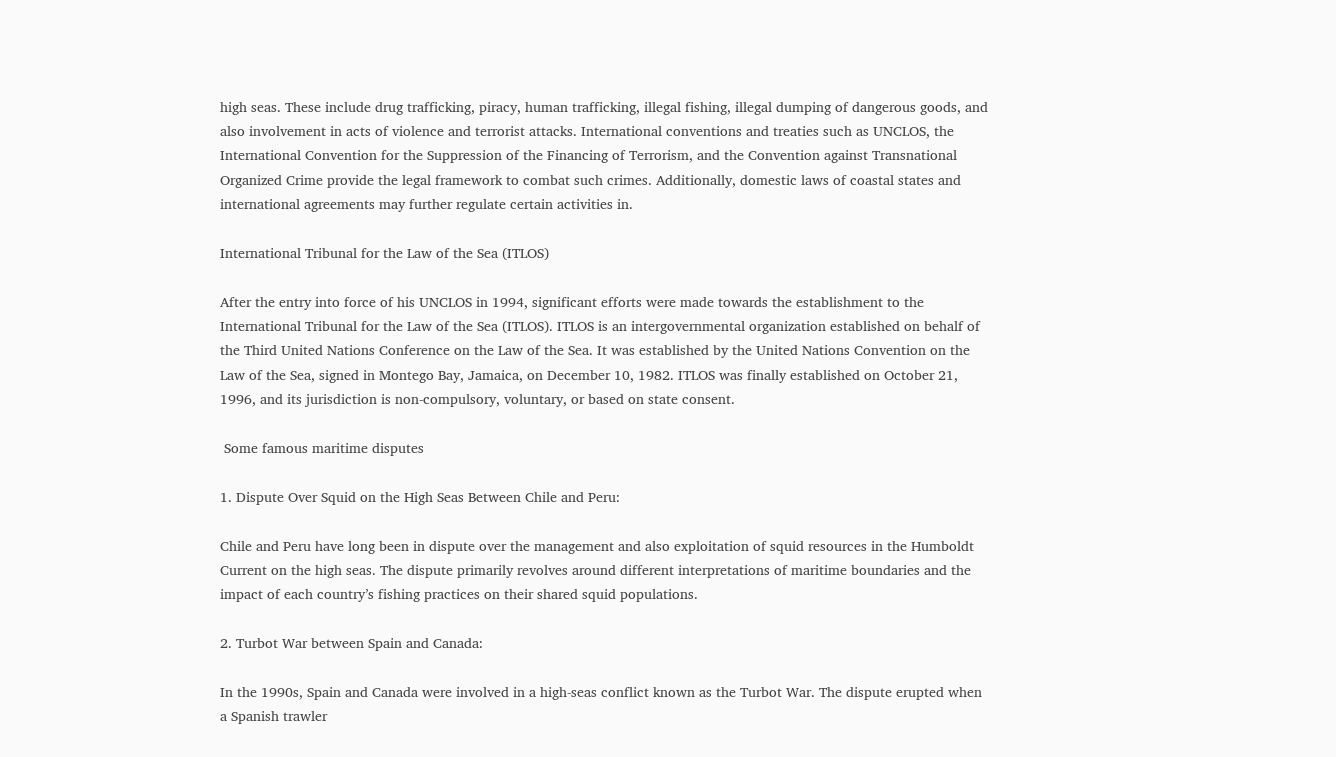high seas. These include drug trafficking, piracy, human trafficking, illegal fishing, illegal dumping of dangerous goods, and also involvement in acts of violence and terrorist attacks. International conventions and treaties such as UNCLOS, the International Convention for the Suppression of the Financing of Terrorism, and the Convention against Transnational Organized Crime provide the legal framework to combat such crimes. Additionally, domestic laws of coastal states and international agreements may further regulate certain activities in.

International Tribunal for the Law of the Sea (ITLOS)

After the entry into force of his UNCLOS in 1994, significant efforts were made towards the establishment to the International Tribunal for the Law of the Sea (ITLOS). ITLOS is an intergovernmental organization established on behalf of the Third United Nations Conference on the Law of the Sea. It was established by the United Nations Convention on the Law of the Sea, signed in Montego Bay, Jamaica, on December 10, 1982. ITLOS was finally established on October 21, 1996, and its jurisdiction is non-compulsory, voluntary, or based on state consent.

 Some famous maritime disputes

1. Dispute Over Squid on the High Seas Between Chile and Peru:

Chile and Peru have long been in dispute over the management and also exploitation of squid resources in the Humboldt Current on the high seas. The dispute primarily revolves around different interpretations of maritime boundaries and the impact of each country’s fishing practices on their shared squid populations.

2. Turbot War between Spain and Canada:

In the 1990s, Spain and Canada were involved in a high-seas conflict known as the Turbot War. The dispute erupted when a Spanish trawler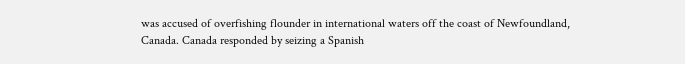was accused of overfishing flounder in international waters off the coast of Newfoundland, Canada. Canada responded by seizing a Spanish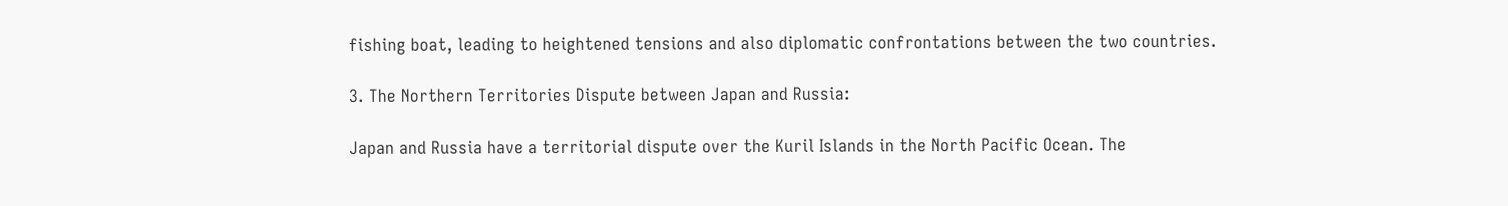fishing boat, leading to heightened tensions and also diplomatic confrontations between the two countries.

3. The Northern Territories Dispute between Japan and Russia:

Japan and Russia have a territorial dispute over the Kuril Islands in the North Pacific Ocean. The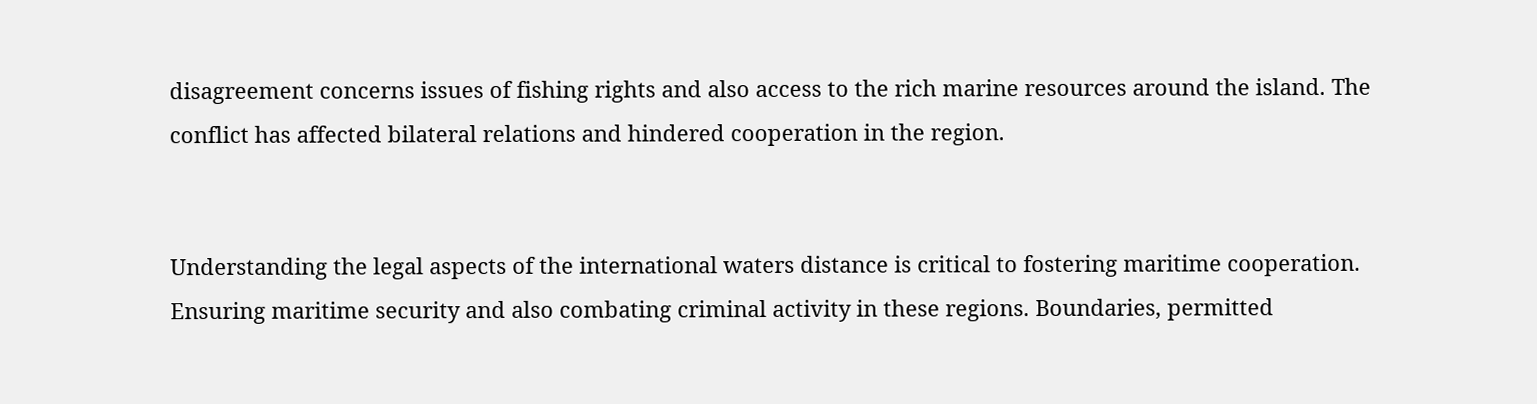disagreement concerns issues of fishing rights and also access to the rich marine resources around the island. The conflict has affected bilateral relations and hindered cooperation in the region.


Understanding the legal aspects of the international waters distance is critical to fostering maritime cooperation. Ensuring maritime security and also combating criminal activity in these regions. Boundaries, permitted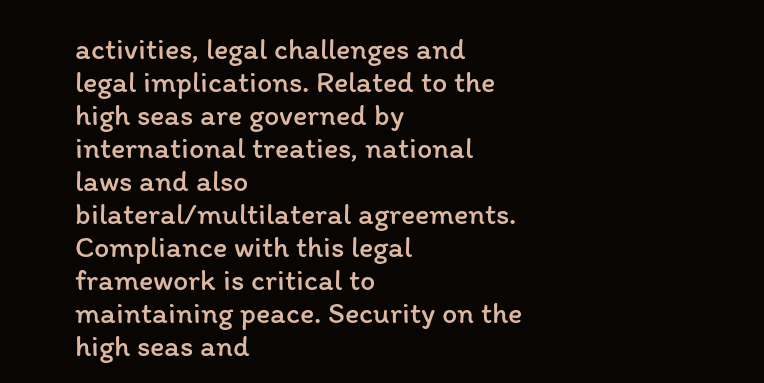activities, legal challenges and legal implications. Related to the high seas are governed by international treaties, national laws and also bilateral/multilateral agreements. Compliance with this legal framework is critical to maintaining peace. Security on the high seas and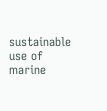sustainable use of marine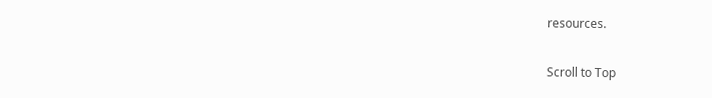resources.

Scroll to Top